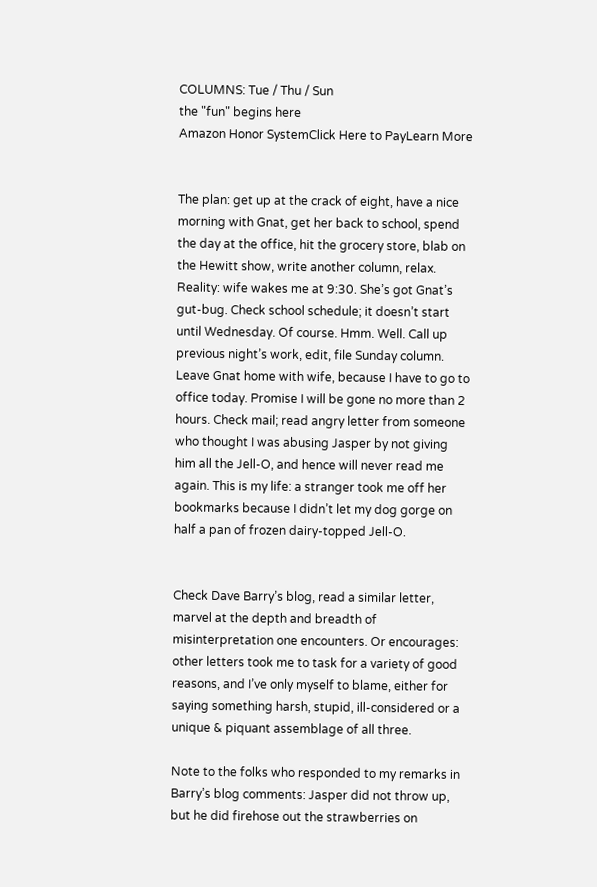COLUMNS: Tue / Thu / Sun
the "fun" begins here
Amazon Honor SystemClick Here to PayLearn More


The plan: get up at the crack of eight, have a nice morning with Gnat, get her back to school, spend the day at the office, hit the grocery store, blab on the Hewitt show, write another column, relax. Reality: wife wakes me at 9:30. She’s got Gnat’s gut-bug. Check school schedule; it doesn’t start until Wednesday. Of course. Hmm. Well. Call up previous night’s work, edit, file Sunday column. Leave Gnat home with wife, because I have to go to office today. Promise I will be gone no more than 2 hours. Check mail; read angry letter from someone who thought I was abusing Jasper by not giving him all the Jell-O, and hence will never read me again. This is my life: a stranger took me off her bookmarks because I didn’t let my dog gorge on half a pan of frozen dairy-topped Jell-O.


Check Dave Barry’s blog, read a similar letter, marvel at the depth and breadth of misinterpretation one encounters. Or encourages: other letters took me to task for a variety of good reasons, and I’ve only myself to blame, either for saying something harsh, stupid, ill-considered or a unique & piquant assemblage of all three.

Note to the folks who responded to my remarks in Barry’s blog comments: Jasper did not throw up, but he did firehose out the strawberries on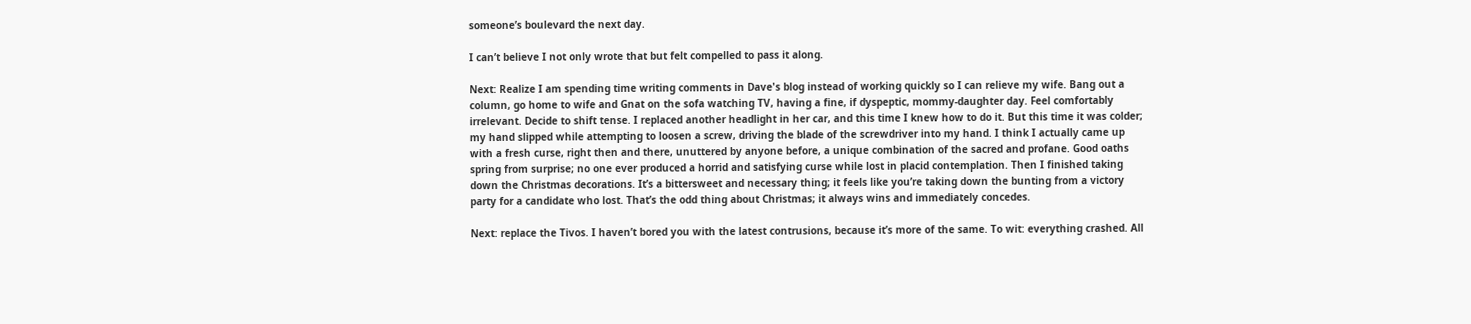someone’s boulevard the next day.

I can’t believe I not only wrote that but felt compelled to pass it along.

Next: Realize I am spending time writing comments in Dave's blog instead of working quickly so I can relieve my wife. Bang out a column, go home to wife and Gnat on the sofa watching TV, having a fine, if dyspeptic, mommy-daughter day. Feel comfortably irrelevant. Decide to shift tense. I replaced another headlight in her car, and this time I knew how to do it. But this time it was colder; my hand slipped while attempting to loosen a screw, driving the blade of the screwdriver into my hand. I think I actually came up with a fresh curse, right then and there, unuttered by anyone before, a unique combination of the sacred and profane. Good oaths spring from surprise; no one ever produced a horrid and satisfying curse while lost in placid contemplation. Then I finished taking down the Christmas decorations. It’s a bittersweet and necessary thing; it feels like you’re taking down the bunting from a victory party for a candidate who lost. That’s the odd thing about Christmas; it always wins and immediately concedes.

Next: replace the Tivos. I haven’t bored you with the latest contrusions, because it’s more of the same. To wit: everything crashed. All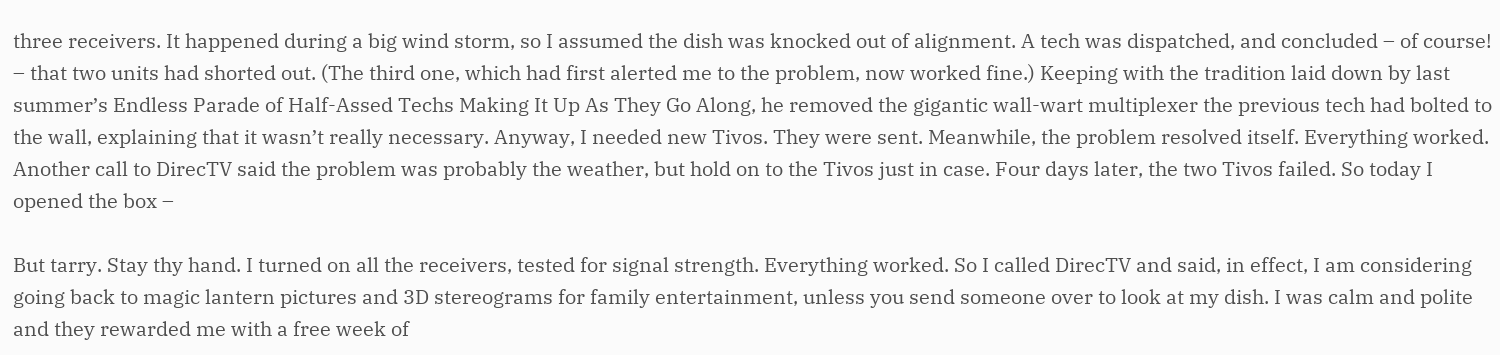three receivers. It happened during a big wind storm, so I assumed the dish was knocked out of alignment. A tech was dispatched, and concluded – of course! – that two units had shorted out. (The third one, which had first alerted me to the problem, now worked fine.) Keeping with the tradition laid down by last summer’s Endless Parade of Half-Assed Techs Making It Up As They Go Along, he removed the gigantic wall-wart multiplexer the previous tech had bolted to the wall, explaining that it wasn’t really necessary. Anyway, I needed new Tivos. They were sent. Meanwhile, the problem resolved itself. Everything worked. Another call to DirecTV said the problem was probably the weather, but hold on to the Tivos just in case. Four days later, the two Tivos failed. So today I opened the box –

But tarry. Stay thy hand. I turned on all the receivers, tested for signal strength. Everything worked. So I called DirecTV and said, in effect, I am considering going back to magic lantern pictures and 3D stereograms for family entertainment, unless you send someone over to look at my dish. I was calm and polite and they rewarded me with a free week of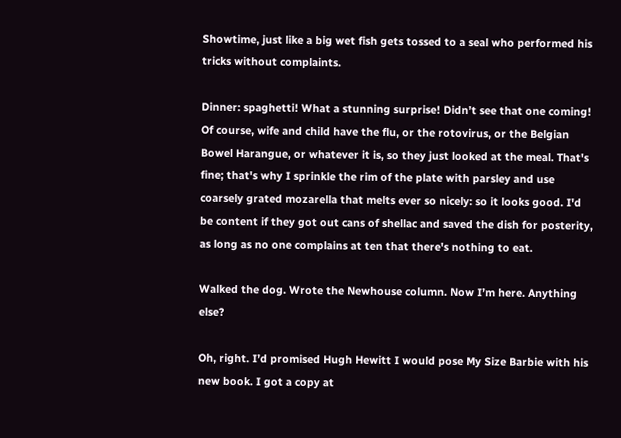Showtime, just like a big wet fish gets tossed to a seal who performed his tricks without complaints.

Dinner: spaghetti! What a stunning surprise! Didn’t see that one coming! Of course, wife and child have the flu, or the rotovirus, or the Belgian Bowel Harangue, or whatever it is, so they just looked at the meal. That's fine; that's why I sprinkle the rim of the plate with parsley and use coarsely grated mozarella that melts ever so nicely: so it looks good. I'd be content if they got out cans of shellac and saved the dish for posterity, as long as no one complains at ten that there's nothing to eat.

Walked the dog. Wrote the Newhouse column. Now I’m here. Anything else?

Oh, right. I’d promised Hugh Hewitt I would pose My Size Barbie with his new book. I got a copy at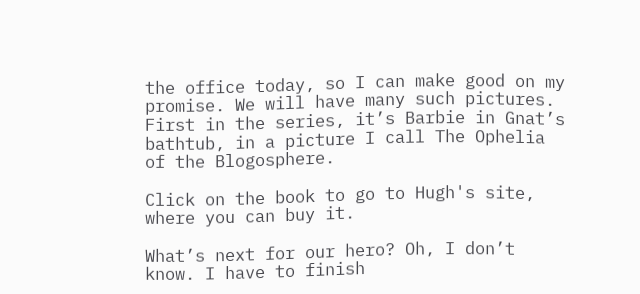the office today, so I can make good on my promise. We will have many such pictures. First in the series, it’s Barbie in Gnat’s bathtub, in a picture I call The Ophelia of the Blogosphere.

Click on the book to go to Hugh's site, where you can buy it.

What’s next for our hero? Oh, I don’t know. I have to finish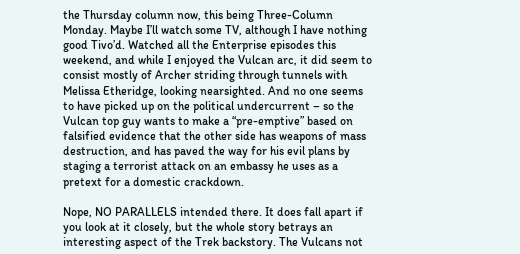the Thursday column now, this being Three-Column Monday. Maybe I’ll watch some TV, although I have nothing good Tivo’d. Watched all the Enterprise episodes this weekend, and while I enjoyed the Vulcan arc, it did seem to consist mostly of Archer striding through tunnels with Melissa Etheridge, looking nearsighted. And no one seems to have picked up on the political undercurrent – so the Vulcan top guy wants to make a “pre-emptive” based on falsified evidence that the other side has weapons of mass destruction, and has paved the way for his evil plans by staging a terrorist attack on an embassy he uses as a pretext for a domestic crackdown.

Nope, NO PARALLELS intended there. It does fall apart if you look at it closely, but the whole story betrays an interesting aspect of the Trek backstory. The Vulcans not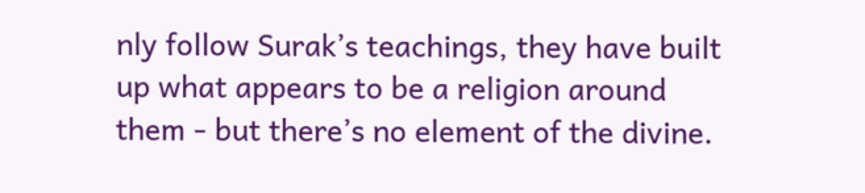nly follow Surak’s teachings, they have built up what appears to be a religion around them - but there’s no element of the divine.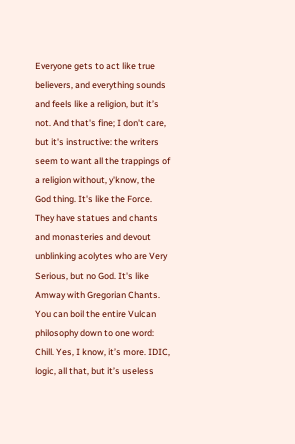Everyone gets to act like true believers, and everything sounds and feels like a religion, but it’s not. And that's fine; I don't care, but it's instructive: the writers seem to want all the trappings of a religion without, y'know, the God thing. It's like the Force. They have statues and chants and monasteries and devout unblinking acolytes who are Very Serious, but no God. It's like Amway with Gregorian Chants. You can boil the entire Vulcan philosophy down to one word: Chill. Yes, I know, it’s more. IDIC, logic, all that, but it’s useless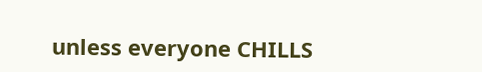unless everyone CHILLS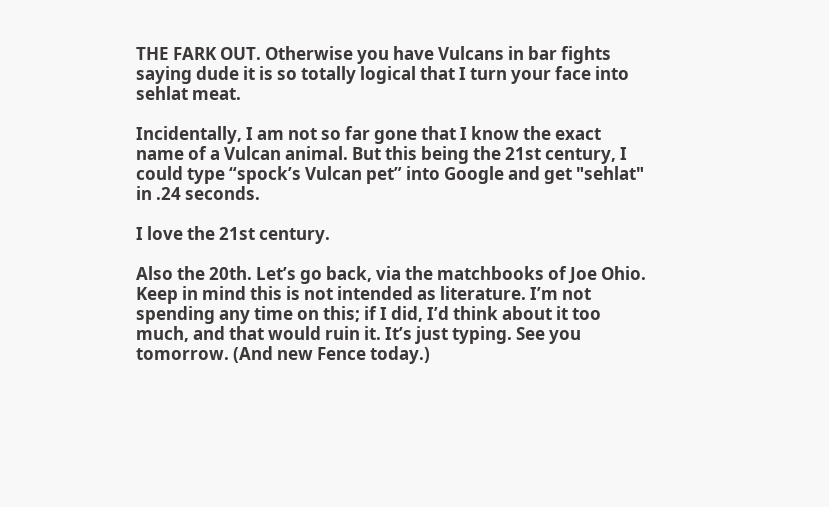THE FARK OUT. Otherwise you have Vulcans in bar fights saying dude it is so totally logical that I turn your face into sehlat meat.

Incidentally, I am not so far gone that I know the exact name of a Vulcan animal. But this being the 21st century, I could type “spock’s Vulcan pet” into Google and get "sehlat" in .24 seconds.

I love the 21st century.

Also the 20th. Let’s go back, via the matchbooks of Joe Ohio. Keep in mind this is not intended as literature. I’m not spending any time on this; if I did, I’d think about it too much, and that would ruin it. It’s just typing. See you tomorrow. (And new Fence today.)